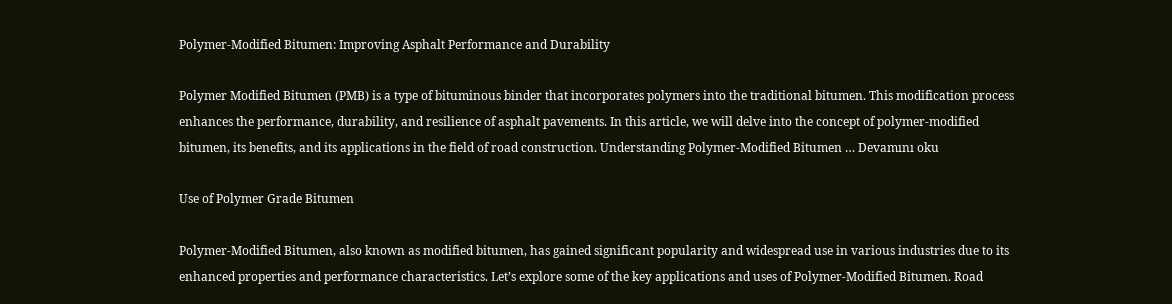Polymer-Modified Bitumen: Improving Asphalt Performance and Durability

Polymer Modified Bitumen (PMB) is a type of bituminous binder that incorporates polymers into the traditional bitumen. This modification process enhances the performance, durability, and resilience of asphalt pavements. In this article, we will delve into the concept of polymer-modified bitumen, its benefits, and its applications in the field of road construction. Understanding Polymer-Modified Bitumen … Devamını oku

Use of Polymer Grade Bitumen

Polymer-Modified Bitumen, also known as modified bitumen, has gained significant popularity and widespread use in various industries due to its enhanced properties and performance characteristics. Let’s explore some of the key applications and uses of Polymer-Modified Bitumen. Road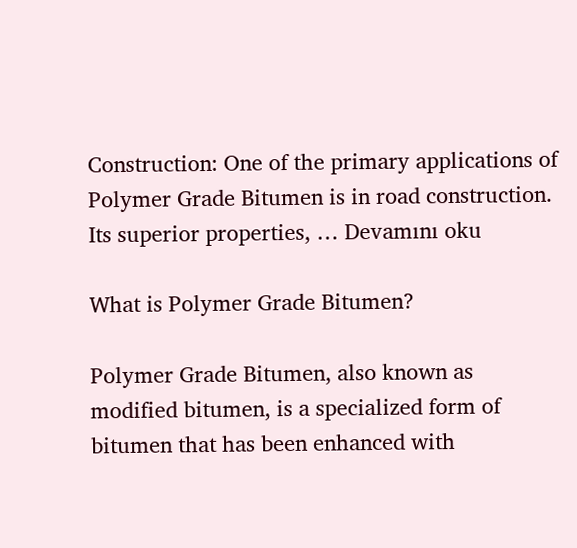Construction: One of the primary applications of Polymer Grade Bitumen is in road construction. Its superior properties, … Devamını oku

What is Polymer Grade Bitumen?

Polymer Grade Bitumen, also known as modified bitumen, is a specialized form of bitumen that has been enhanced with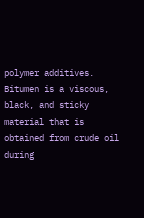polymer additives. Bitumen is a viscous, black, and sticky material that is obtained from crude oil during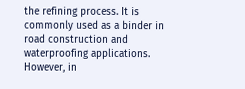the refining process. It is commonly used as a binder in road construction and waterproofing applications. However, in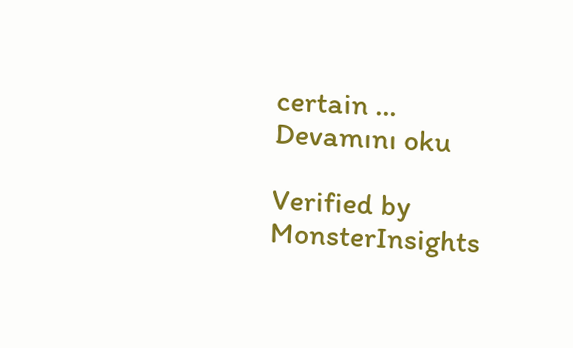certain … Devamını oku

Verified by MonsterInsights